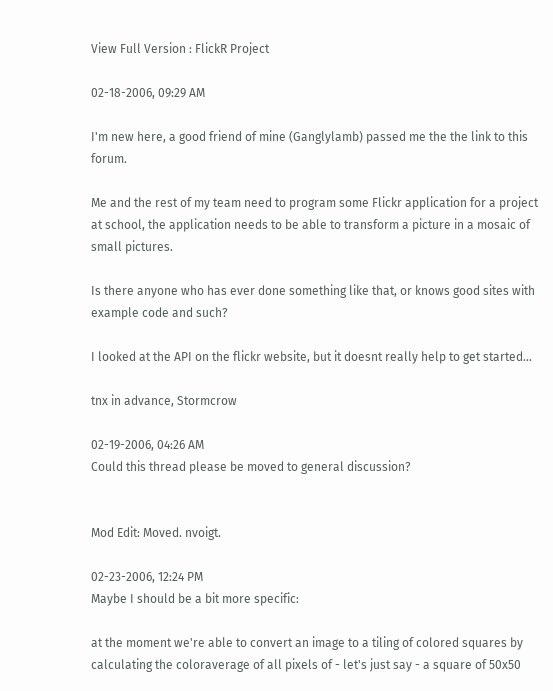View Full Version : FlickR Project

02-18-2006, 09:29 AM

I'm new here, a good friend of mine (Ganglylamb) passed me the the link to this forum.

Me and the rest of my team need to program some Flickr application for a project at school, the application needs to be able to transform a picture in a mosaic of small pictures.

Is there anyone who has ever done something like that, or knows good sites with example code and such?

I looked at the API on the flickr website, but it doesnt really help to get started...

tnx in advance, Stormcrow

02-19-2006, 04:26 AM
Could this thread please be moved to general discussion?


Mod Edit: Moved. nvoigt.

02-23-2006, 12:24 PM
Maybe I should be a bit more specific:

at the moment we're able to convert an image to a tiling of colored squares by calculating the coloraverage of all pixels of - let's just say - a square of 50x50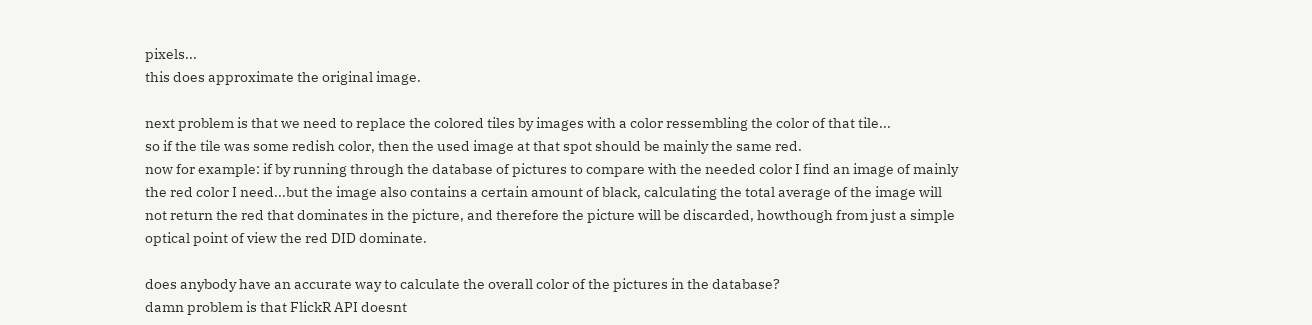pixels...
this does approximate the original image.

next problem is that we need to replace the colored tiles by images with a color ressembling the color of that tile...
so if the tile was some redish color, then the used image at that spot should be mainly the same red.
now for example: if by running through the database of pictures to compare with the needed color I find an image of mainly the red color I need...but the image also contains a certain amount of black, calculating the total average of the image will not return the red that dominates in the picture, and therefore the picture will be discarded, howthough from just a simple optical point of view the red DID dominate.

does anybody have an accurate way to calculate the overall color of the pictures in the database?
damn problem is that FlickR API doesnt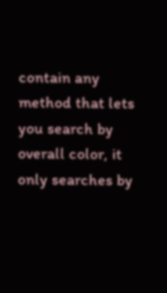contain any method that lets you search by overall color, it only searches by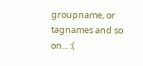groupname, or tagnames and so on... :(